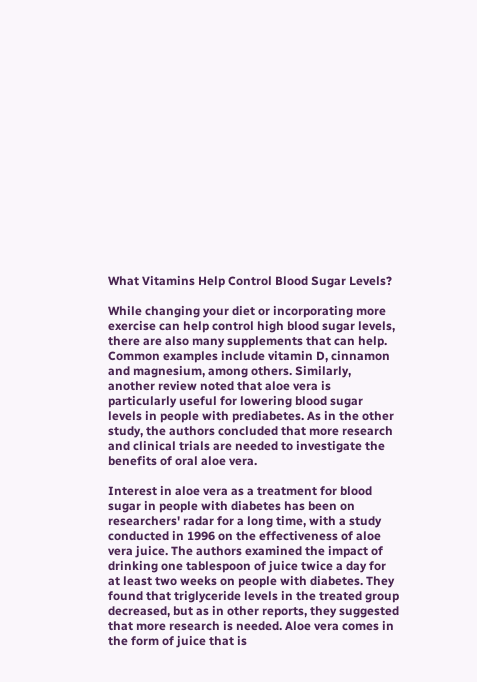What Vitamins Help Control Blood Sugar Levels?

While changing your diet or incorporating more exercise can help control high blood sugar levels, there are also many supplements that can help. Common examples include vitamin D, cinnamon and magnesium, among others. Similarly, another review noted that aloe vera is particularly useful for lowering blood sugar levels in people with prediabetes. As in the other study, the authors concluded that more research and clinical trials are needed to investigate the benefits of oral aloe vera.

Interest in aloe vera as a treatment for blood sugar in people with diabetes has been on researchers' radar for a long time, with a study conducted in 1996 on the effectiveness of aloe vera juice. The authors examined the impact of drinking one tablespoon of juice twice a day for at least two weeks on people with diabetes. They found that triglyceride levels in the treated group decreased, but as in other reports, they suggested that more research is needed. Aloe vera comes in the form of juice that is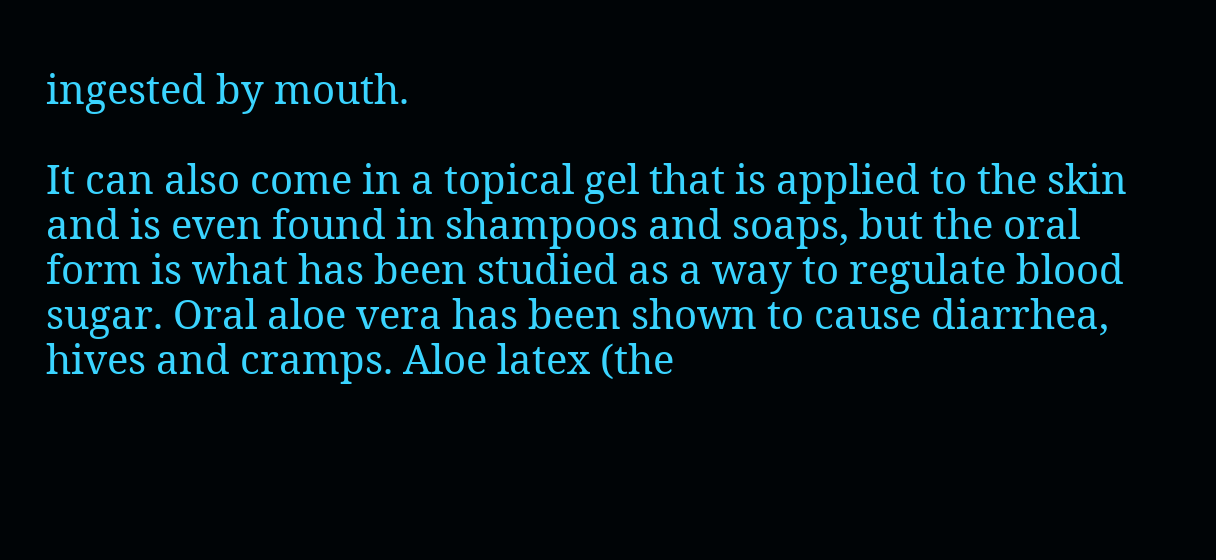ingested by mouth.

It can also come in a topical gel that is applied to the skin and is even found in shampoos and soaps, but the oral form is what has been studied as a way to regulate blood sugar. Oral aloe vera has been shown to cause diarrhea, hives and cramps. Aloe latex (the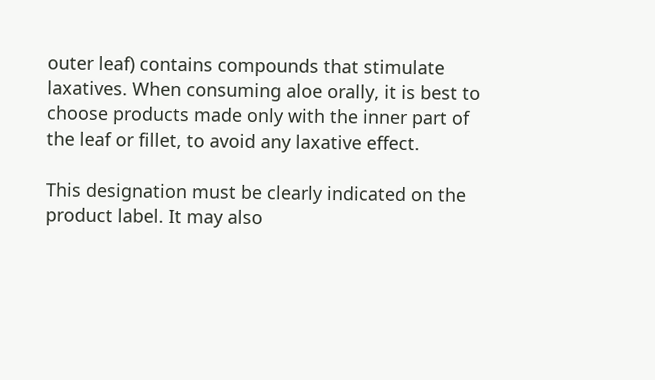outer leaf) contains compounds that stimulate laxatives. When consuming aloe orally, it is best to choose products made only with the inner part of the leaf or fillet, to avoid any laxative effect.

This designation must be clearly indicated on the product label. It may also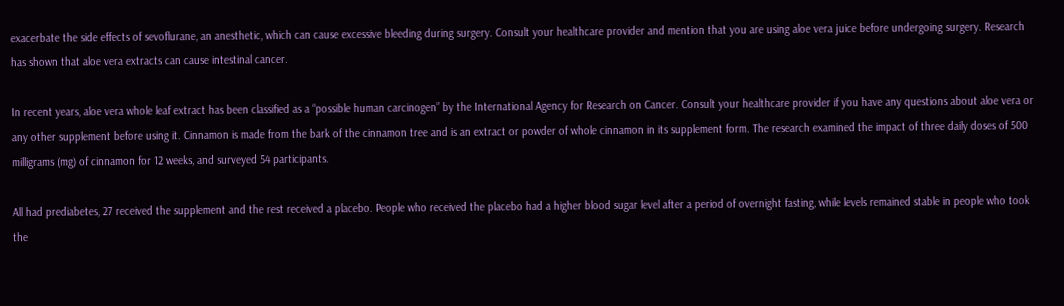exacerbate the side effects of sevoflurane, an anesthetic, which can cause excessive bleeding during surgery. Consult your healthcare provider and mention that you are using aloe vera juice before undergoing surgery. Research has shown that aloe vera extracts can cause intestinal cancer.

In recent years, aloe vera whole leaf extract has been classified as a “possible human carcinogen” by the International Agency for Research on Cancer. Consult your healthcare provider if you have any questions about aloe vera or any other supplement before using it. Cinnamon is made from the bark of the cinnamon tree and is an extract or powder of whole cinnamon in its supplement form. The research examined the impact of three daily doses of 500 milligrams (mg) of cinnamon for 12 weeks, and surveyed 54 participants.

All had prediabetes, 27 received the supplement and the rest received a placebo. People who received the placebo had a higher blood sugar level after a period of overnight fasting, while levels remained stable in people who took the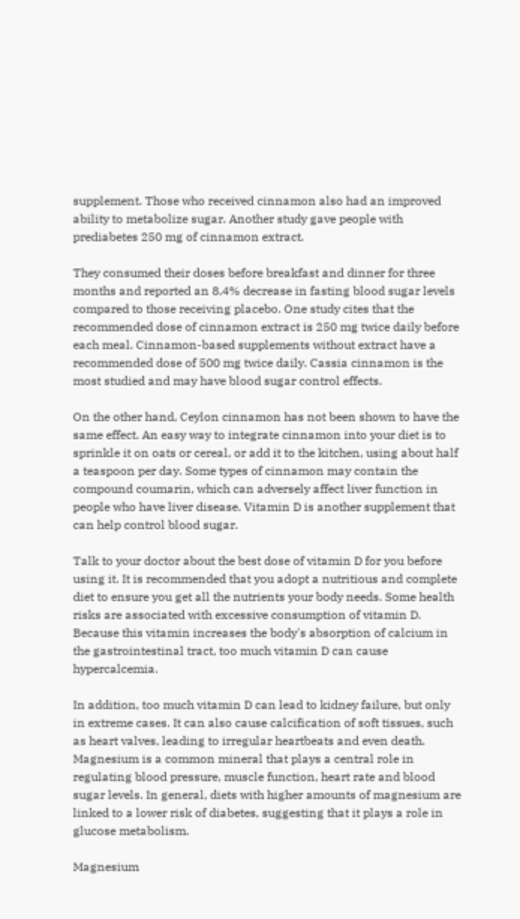supplement. Those who received cinnamon also had an improved ability to metabolize sugar. Another study gave people with prediabetes 250 mg of cinnamon extract.

They consumed their doses before breakfast and dinner for three months and reported an 8.4% decrease in fasting blood sugar levels compared to those receiving placebo. One study cites that the recommended dose of cinnamon extract is 250 mg twice daily before each meal. Cinnamon-based supplements without extract have a recommended dose of 500 mg twice daily. Cassia cinnamon is the most studied and may have blood sugar control effects.

On the other hand, Ceylon cinnamon has not been shown to have the same effect. An easy way to integrate cinnamon into your diet is to sprinkle it on oats or cereal, or add it to the kitchen, using about half a teaspoon per day. Some types of cinnamon may contain the compound coumarin, which can adversely affect liver function in people who have liver disease. Vitamin D is another supplement that can help control blood sugar.

Talk to your doctor about the best dose of vitamin D for you before using it. It is recommended that you adopt a nutritious and complete diet to ensure you get all the nutrients your body needs. Some health risks are associated with excessive consumption of vitamin D. Because this vitamin increases the body's absorption of calcium in the gastrointestinal tract, too much vitamin D can cause hypercalcemia.

In addition, too much vitamin D can lead to kidney failure, but only in extreme cases. It can also cause calcification of soft tissues, such as heart valves, leading to irregular heartbeats and even death. Magnesium is a common mineral that plays a central role in regulating blood pressure, muscle function, heart rate and blood sugar levels. In general, diets with higher amounts of magnesium are linked to a lower risk of diabetes, suggesting that it plays a role in glucose metabolism.

Magnesium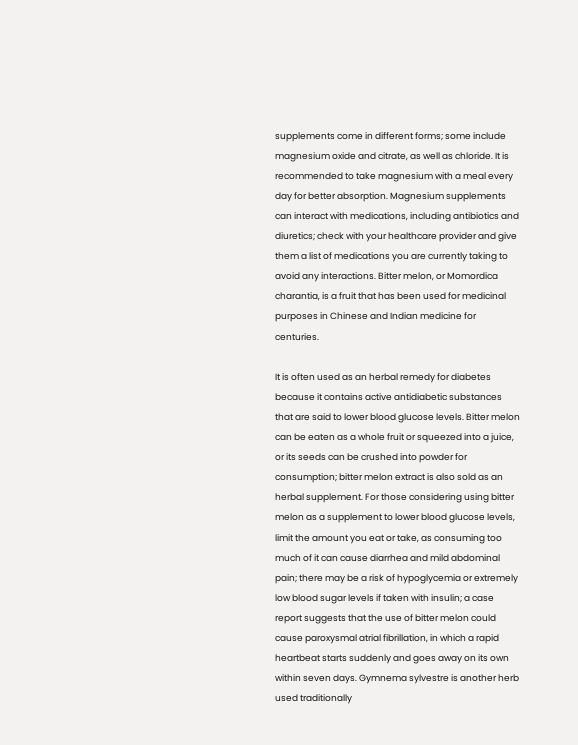supplements come in different forms; some include magnesium oxide and citrate, as well as chloride. It is recommended to take magnesium with a meal every day for better absorption. Magnesium supplements can interact with medications, including antibiotics and diuretics; check with your healthcare provider and give them a list of medications you are currently taking to avoid any interactions. Bitter melon, or Momordica charantia, is a fruit that has been used for medicinal purposes in Chinese and Indian medicine for centuries.

It is often used as an herbal remedy for diabetes because it contains active antidiabetic substances that are said to lower blood glucose levels. Bitter melon can be eaten as a whole fruit or squeezed into a juice, or its seeds can be crushed into powder for consumption; bitter melon extract is also sold as an herbal supplement. For those considering using bitter melon as a supplement to lower blood glucose levels, limit the amount you eat or take, as consuming too much of it can cause diarrhea and mild abdominal pain; there may be a risk of hypoglycemia or extremely low blood sugar levels if taken with insulin; a case report suggests that the use of bitter melon could cause paroxysmal atrial fibrillation, in which a rapid heartbeat starts suddenly and goes away on its own within seven days. Gymnema sylvestre is another herb used traditionally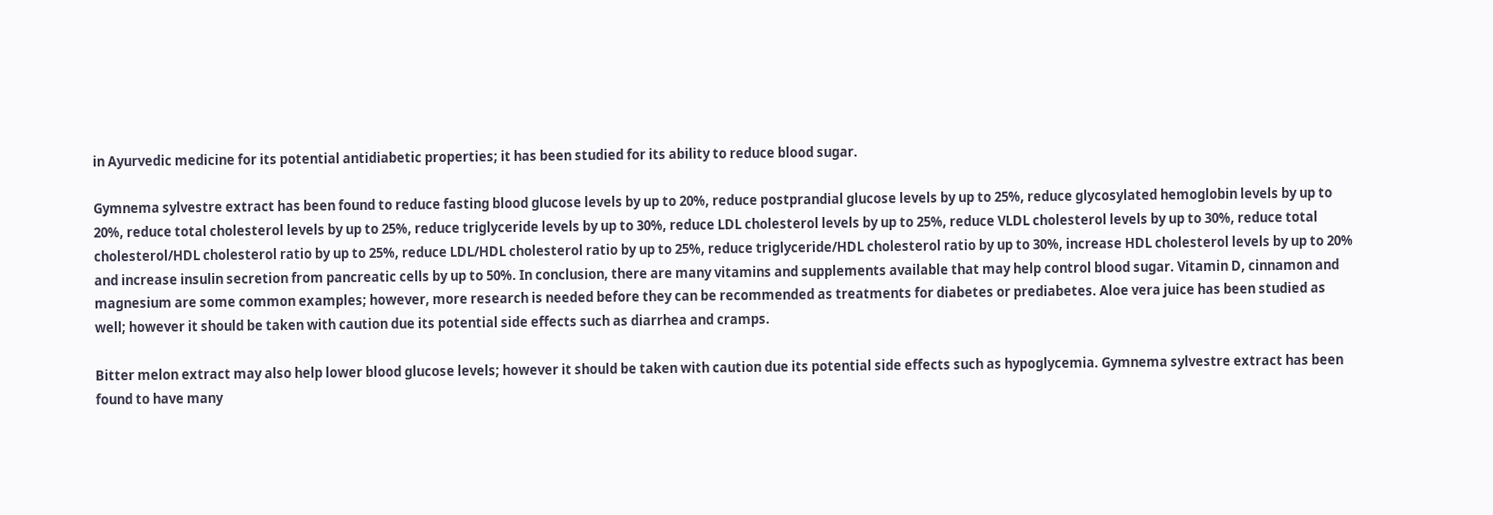in Ayurvedic medicine for its potential antidiabetic properties; it has been studied for its ability to reduce blood sugar.

Gymnema sylvestre extract has been found to reduce fasting blood glucose levels by up to 20%, reduce postprandial glucose levels by up to 25%, reduce glycosylated hemoglobin levels by up to 20%, reduce total cholesterol levels by up to 25%, reduce triglyceride levels by up to 30%, reduce LDL cholesterol levels by up to 25%, reduce VLDL cholesterol levels by up to 30%, reduce total cholesterol/HDL cholesterol ratio by up to 25%, reduce LDL/HDL cholesterol ratio by up to 25%, reduce triglyceride/HDL cholesterol ratio by up to 30%, increase HDL cholesterol levels by up to 20% and increase insulin secretion from pancreatic cells by up to 50%. In conclusion, there are many vitamins and supplements available that may help control blood sugar. Vitamin D, cinnamon and magnesium are some common examples; however, more research is needed before they can be recommended as treatments for diabetes or prediabetes. Aloe vera juice has been studied as well; however it should be taken with caution due its potential side effects such as diarrhea and cramps.

Bitter melon extract may also help lower blood glucose levels; however it should be taken with caution due its potential side effects such as hypoglycemia. Gymnema sylvestre extract has been found to have many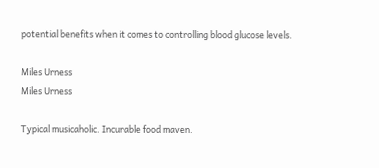potential benefits when it comes to controlling blood glucose levels.

Miles Urness
Miles Urness

Typical musicaholic. Incurable food maven.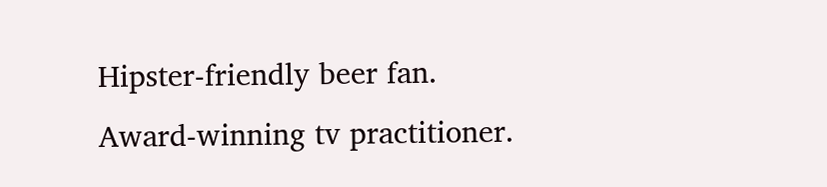Hipster-friendly beer fan. Award-winning tv practitioner.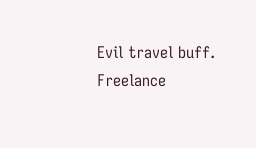Evil travel buff. Freelance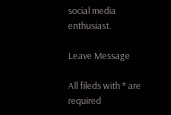social media enthusiast.

Leave Message

All fileds with * are required